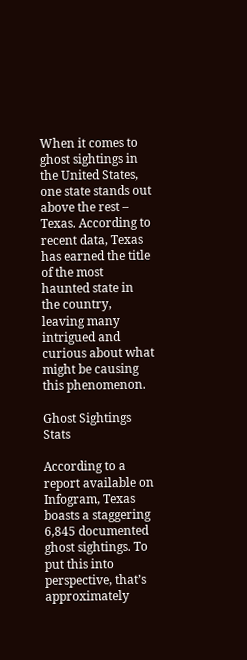When it comes to ghost sightings in the United States, one state stands out above the rest – Texas. According to recent data, Texas has earned the title of the most haunted state in the country, leaving many intrigued and curious about what might be causing this phenomenon.

Ghost Sightings Stats

According to a report available on Infogram, Texas boasts a staggering 6,845 documented ghost sightings. To put this into perspective, that’s approximately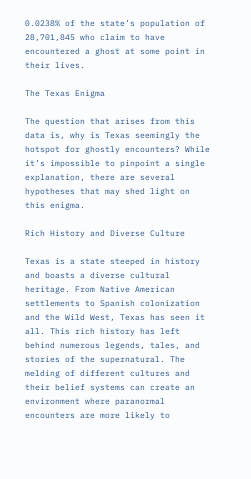0.0238% of the state’s population of 28,701,845 who claim to have encountered a ghost at some point in their lives.

The Texas Enigma

The question that arises from this data is, why is Texas seemingly the hotspot for ghostly encounters? While it’s impossible to pinpoint a single explanation, there are several hypotheses that may shed light on this enigma.

Rich History and Diverse Culture

Texas is a state steeped in history and boasts a diverse cultural heritage. From Native American settlements to Spanish colonization and the Wild West, Texas has seen it all. This rich history has left behind numerous legends, tales, and stories of the supernatural. The melding of different cultures and their belief systems can create an environment where paranormal encounters are more likely to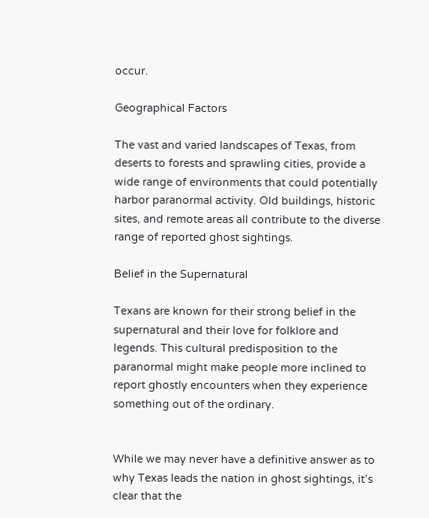occur.

Geographical Factors

The vast and varied landscapes of Texas, from deserts to forests and sprawling cities, provide a wide range of environments that could potentially harbor paranormal activity. Old buildings, historic sites, and remote areas all contribute to the diverse range of reported ghost sightings.

Belief in the Supernatural

Texans are known for their strong belief in the supernatural and their love for folklore and legends. This cultural predisposition to the paranormal might make people more inclined to report ghostly encounters when they experience something out of the ordinary.


While we may never have a definitive answer as to why Texas leads the nation in ghost sightings, it’s clear that the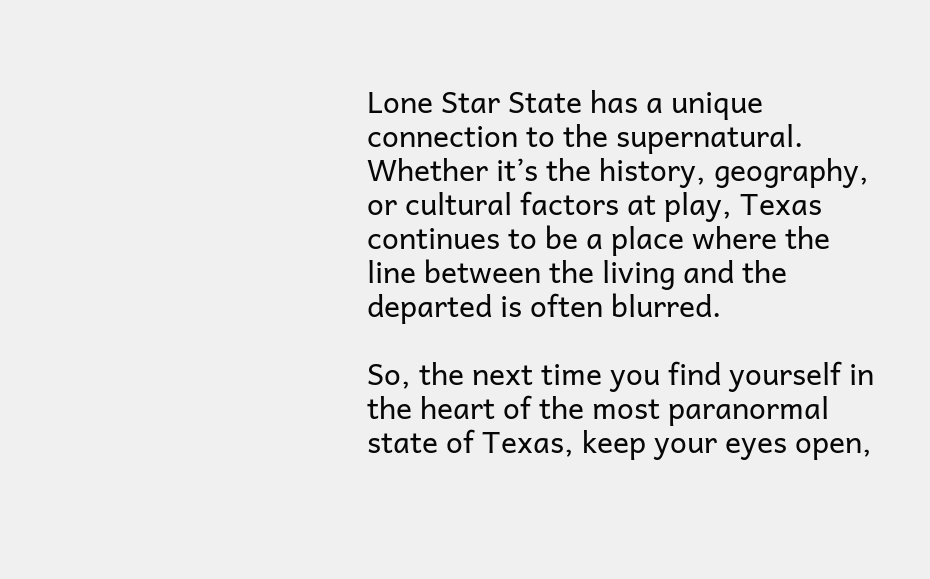Lone Star State has a unique connection to the supernatural. Whether it’s the history, geography, or cultural factors at play, Texas continues to be a place where the line between the living and the departed is often blurred.

So, the next time you find yourself in the heart of the most paranormal state of Texas, keep your eyes open,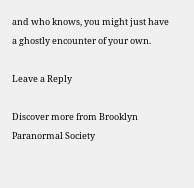and who knows, you might just have a ghostly encounter of your own.

Leave a Reply

Discover more from Brooklyn Paranormal Society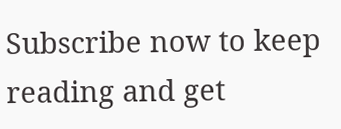Subscribe now to keep reading and get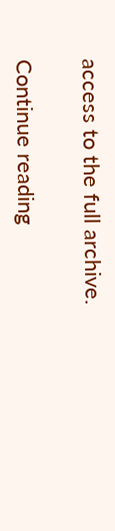access to the full archive.

Continue reading